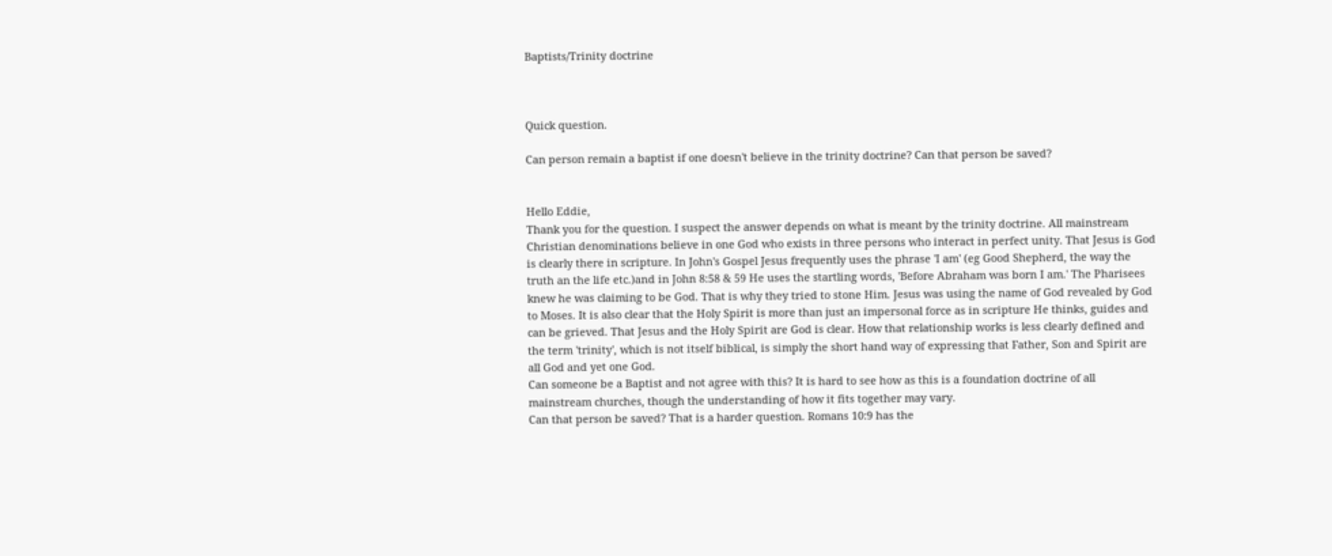Baptists/Trinity doctrine



Quick question.

Can person remain a baptist if one doesn't believe in the trinity doctrine? Can that person be saved?


Hello Eddie,
Thank you for the question. I suspect the answer depends on what is meant by the trinity doctrine. All mainstream Christian denominations believe in one God who exists in three persons who interact in perfect unity. That Jesus is God is clearly there in scripture. In John's Gospel Jesus frequently uses the phrase 'I am' (eg Good Shepherd, the way the truth an the life etc.)and in John 8:58 & 59 He uses the startling words, 'Before Abraham was born I am.' The Pharisees knew he was claiming to be God. That is why they tried to stone Him. Jesus was using the name of God revealed by God to Moses. It is also clear that the Holy Spirit is more than just an impersonal force as in scripture He thinks, guides and can be grieved. That Jesus and the Holy Spirit are God is clear. How that relationship works is less clearly defined and the term 'trinity', which is not itself biblical, is simply the short hand way of expressing that Father, Son and Spirit are all God and yet one God.
Can someone be a Baptist and not agree with this? It is hard to see how as this is a foundation doctrine of all mainstream churches, though the understanding of how it fits together may vary.
Can that person be saved? That is a harder question. Romans 10:9 has the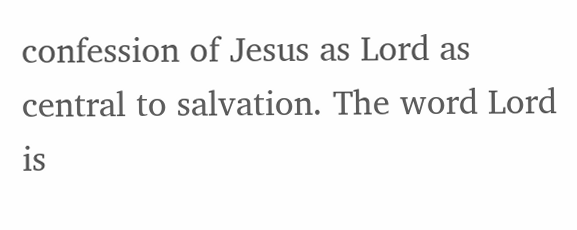confession of Jesus as Lord as central to salvation. The word Lord is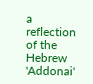a reflection of the Hebrew 'Addonai'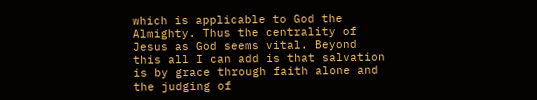which is applicable to God the Almighty. Thus the centrality of Jesus as God seems vital. Beyond this all I can add is that salvation is by grace through faith alone and the judging of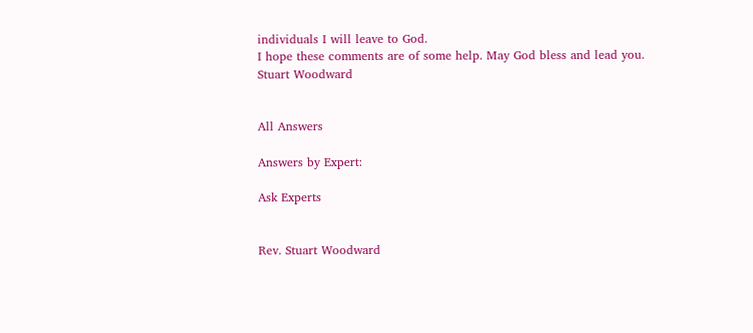individuals I will leave to God.
I hope these comments are of some help. May God bless and lead you.
Stuart Woodward


All Answers

Answers by Expert:

Ask Experts


Rev. Stuart Woodward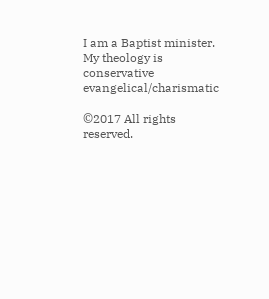I am a Baptist minister. My theology is conservative evangelical/charismatic

©2017 All rights reserved.